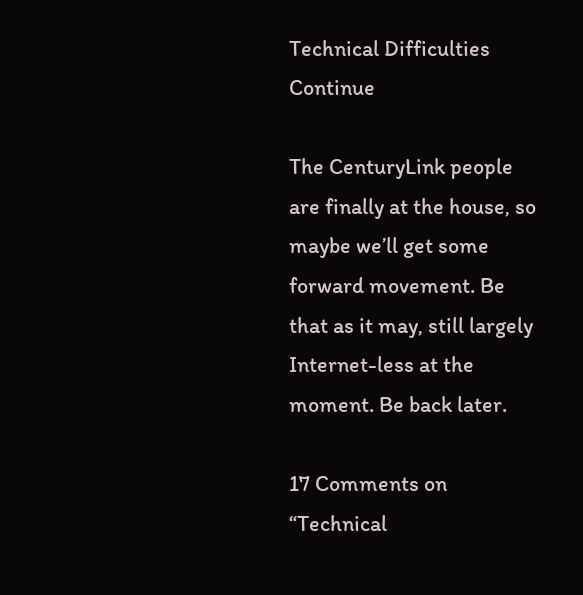Technical Difficulties Continue

The CenturyLink people are finally at the house, so maybe we’ll get some forward movement. Be that as it may, still largely Internet-less at the moment. Be back later.

17 Comments on “Technical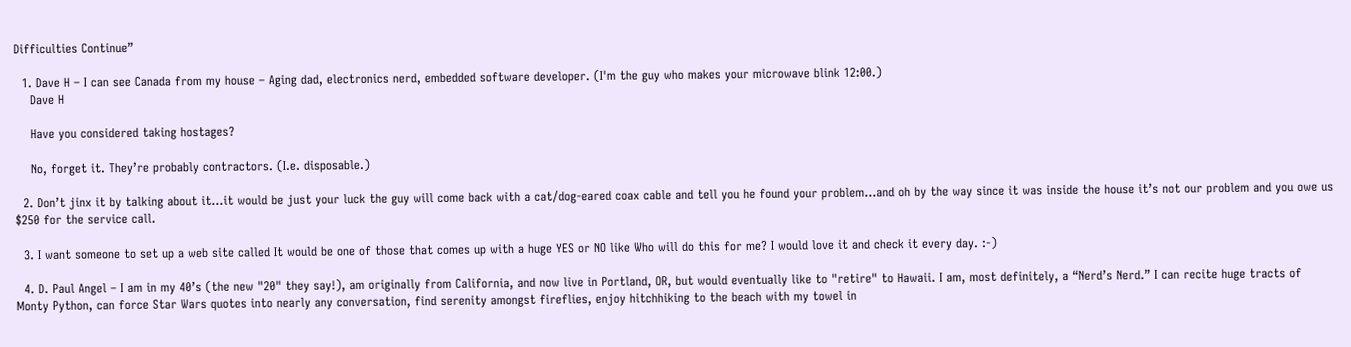Difficulties Continue”

  1. Dave H – I can see Canada from my house – Aging dad, electronics nerd, embedded software developer. (I'm the guy who makes your microwave blink 12:00.)
    Dave H

    Have you considered taking hostages?

    No, forget it. They’re probably contractors. (I.e. disposable.)

  2. Don’t jinx it by talking about it…it would be just your luck the guy will come back with a cat/dog-eared coax cable and tell you he found your problem…and oh by the way since it was inside the house it’s not our problem and you owe us $250 for the service call.

  3. I want someone to set up a web site called It would be one of those that comes up with a huge YES or NO like Who will do this for me? I would love it and check it every day. :-)

  4. D. Paul Angel – I am in my 40’s (the new "20" they say!), am originally from California, and now live in Portland, OR, but would eventually like to "retire" to Hawaii. I am, most definitely, a “Nerd’s Nerd.” I can recite huge tracts of Monty Python, can force Star Wars quotes into nearly any conversation, find serenity amongst fireflies, enjoy hitchhiking to the beach with my towel in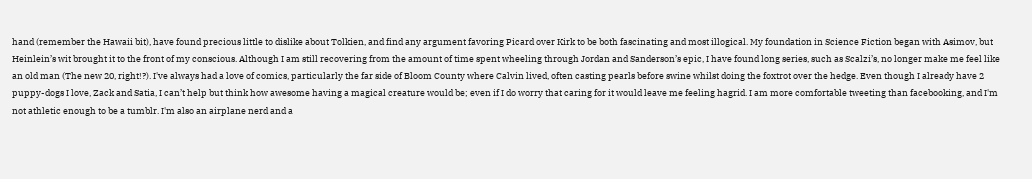hand (remember the Hawaii bit), have found precious little to dislike about Tolkien, and find any argument favoring Picard over Kirk to be both fascinating and most illogical. My foundation in Science Fiction began with Asimov, but Heinlein’s wit brought it to the front of my conscious. Although I am still recovering from the amount of time spent wheeling through Jordan and Sanderson’s epic, I have found long series, such as Scalzi’s, no longer make me feel like an old man (The new 20, right!?). I've always had a love of comics, particularly the far side of Bloom County where Calvin lived, often casting pearls before swine whilst doing the foxtrot over the hedge. Even though I already have 2 puppy-dogs I love, Zack and Satia, I can’t help but think how awesome having a magical creature would be; even if I do worry that caring for it would leave me feeling hagrid. I am more comfortable tweeting than facebooking, and I'm not athletic enough to be a tumblr. I'm also an airplane nerd and a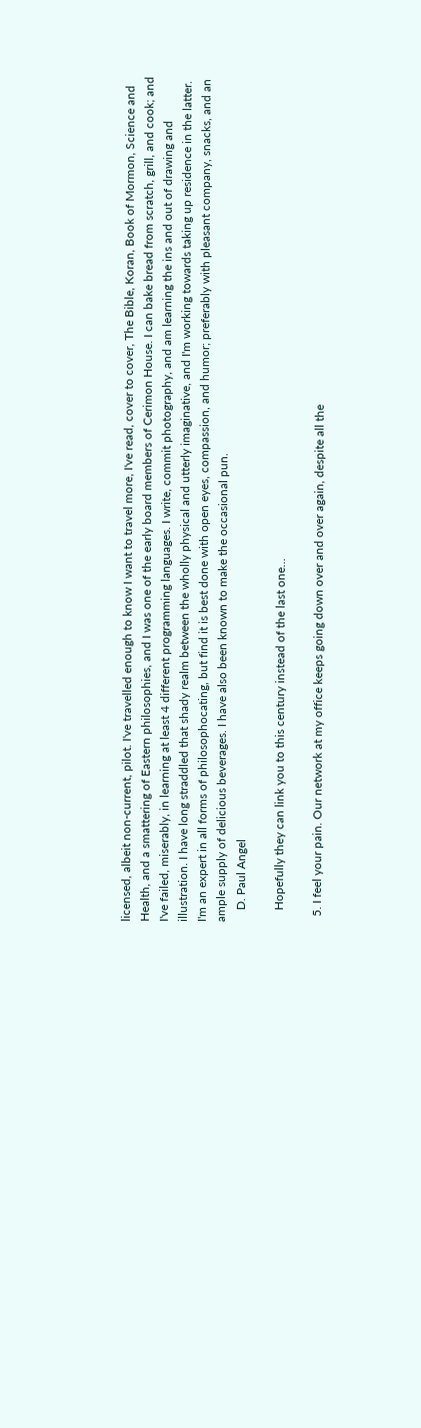licensed, albeit non-current, pilot. I've travelled enough to know I want to travel more, I've read, cover to cover, The Bible, Koran, Book of Mormon, Science and Health, and a smattering of Eastern philosophies, and I was one of the early board members of Cerimon House. I can bake bread from scratch, grill, and cook; and I've failed, miserably, in learning at least 4 different programming languages. I write, commit photography, and am learning the ins and out of drawing and illustration. I have long straddled that shady realm between the wholly physical and utterly imaginative, and I'm working towards taking up residence in the latter. I'm an expert in all forms of philosophocating, but find it is best done with open eyes, compassion, and humor; preferably with pleasant company, snacks, and an ample supply of delicious beverages. I have also been known to make the occasional pun.
    D. Paul Angel

    Hopefully they can link you to this century instead of the last one…

  5. I feel your pain. Our network at my office keeps going down over and over again, despite all the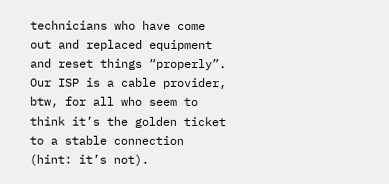technicians who have come out and replaced equipment and reset things “properly”. Our ISP is a cable provider, btw, for all who seem to think it’s the golden ticket to a stable connection (hint: it’s not).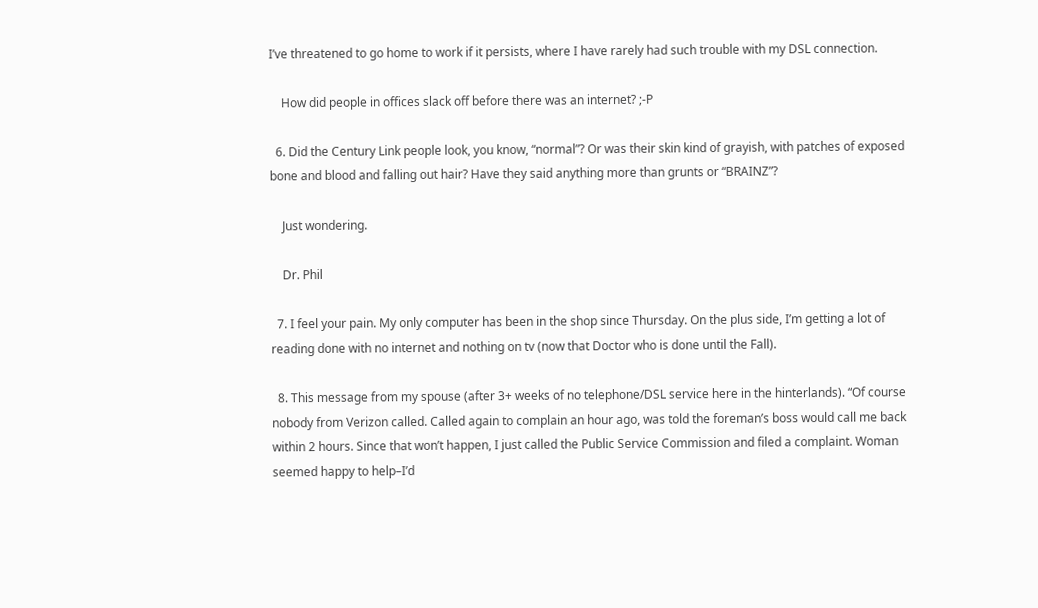I’ve threatened to go home to work if it persists, where I have rarely had such trouble with my DSL connection.

    How did people in offices slack off before there was an internet? ;-P

  6. Did the Century Link people look, you know, “normal”? Or was their skin kind of grayish, with patches of exposed bone and blood and falling out hair? Have they said anything more than grunts or “BRAINZ”?

    Just wondering.

    Dr. Phil

  7. I feel your pain. My only computer has been in the shop since Thursday. On the plus side, I’m getting a lot of reading done with no internet and nothing on tv (now that Doctor who is done until the Fall).

  8. This message from my spouse (after 3+ weeks of no telephone/DSL service here in the hinterlands). “Of course nobody from Verizon called. Called again to complain an hour ago, was told the foreman’s boss would call me back within 2 hours. Since that won’t happen, I just called the Public Service Commission and filed a complaint. Woman seemed happy to help–I’d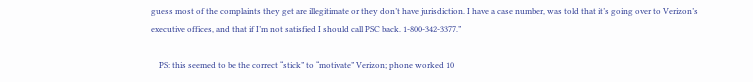guess most of the complaints they get are illegitimate or they don’t have jurisdiction. I have a case number, was told that it’s going over to Verizon’s executive offices, and that if I’m not satisfied I should call PSC back. 1-800-342-3377.”

    PS: this seemed to be the correct “stick” to “motivate” Verizon; phone worked 10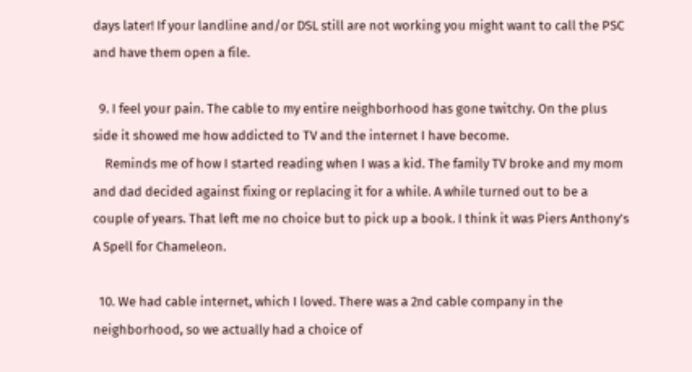days later! If your landline and/or DSL still are not working you might want to call the PSC and have them open a file.

  9. I feel your pain. The cable to my entire neighborhood has gone twitchy. On the plus side it showed me how addicted to TV and the internet I have become.
    Reminds me of how I started reading when I was a kid. The family TV broke and my mom and dad decided against fixing or replacing it for a while. A while turned out to be a couple of years. That left me no choice but to pick up a book. I think it was Piers Anthony’s A Spell for Chameleon.

  10. We had cable internet, which I loved. There was a 2nd cable company in the neighborhood, so we actually had a choice of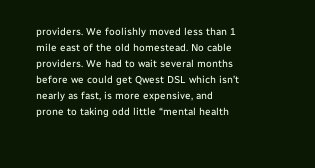providers. We foolishly moved less than 1 mile east of the old homestead. No cable providers. We had to wait several months before we could get Qwest DSL which isn’t nearly as fast, is more expensive, and prone to taking odd little “mental health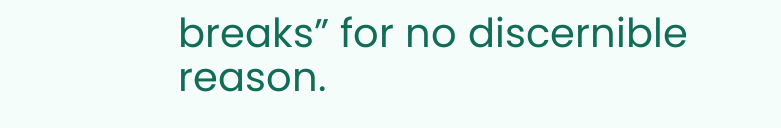breaks” for no discernible reason.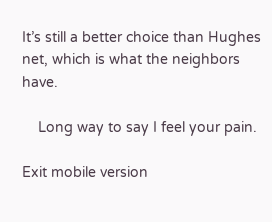It’s still a better choice than Hughes net, which is what the neighbors have.

    Long way to say I feel your pain.

Exit mobile version